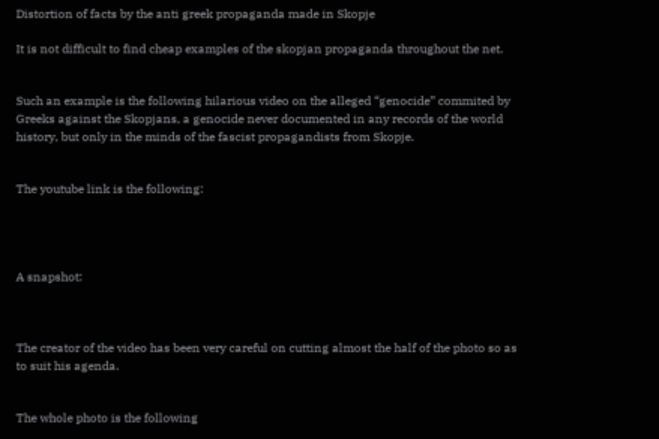Distortion of facts by the anti greek propaganda made in Skopje

It is not difficult to find cheap examples of the skopjan propaganda throughout the net.


Such an example is the following hilarious video on the alleged “genocide” commited by Greeks against the Skopjans, a genocide never documented in any records of the world history, but only in the minds of the fascist propagandists from Skopje.


The youtube link is the following:




A snapshot:



The creator of the video has been very careful on cutting almost the half of the photo so as to suit his agenda.


The whole photo is the following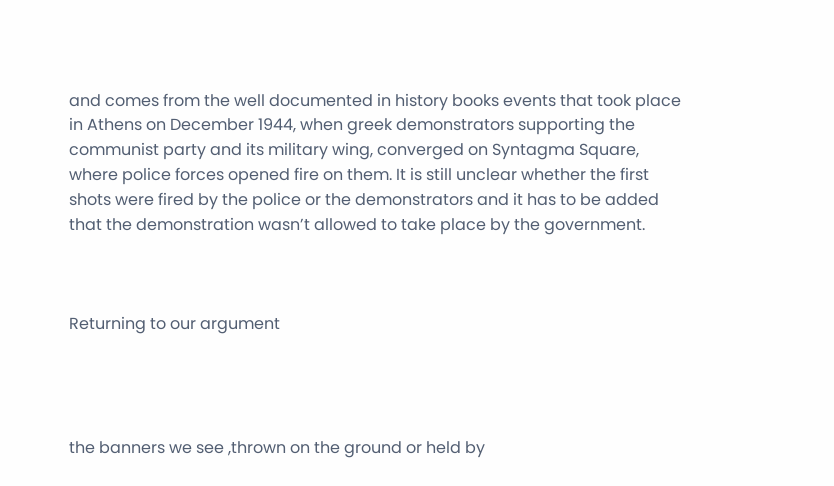and comes from the well documented in history books events that took place in Athens on December 1944, when greek demonstrators supporting the communist party and its military wing, converged on Syntagma Square, where police forces opened fire on them. It is still unclear whether the first shots were fired by the police or the demonstrators and it has to be added that the demonstration wasn’t allowed to take place by the government.



Returning to our argument




the banners we see ,thrown on the ground or held by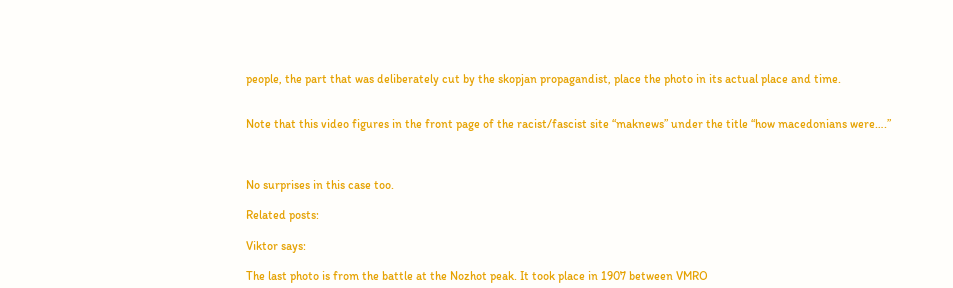people, the part that was deliberately cut by the skopjan propagandist, place the photo in its actual place and time.


Note that this video figures in the front page of the racist/fascist site “maknews” under the title “how macedonians were….”



No surprises in this case too.

Related posts:

Viktor says:

The last photo is from the battle at the Nozhot peak. It took place in 1907 between VMRO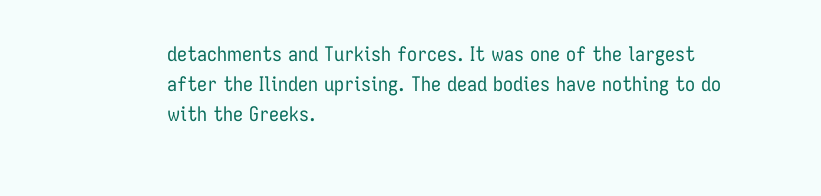detachments and Turkish forces. It was one of the largest after the Ilinden uprising. The dead bodies have nothing to do with the Greeks.